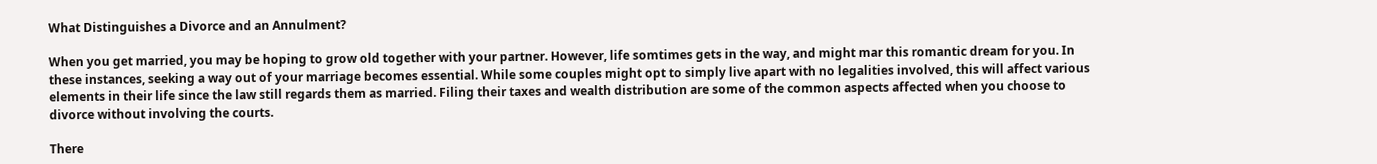What Distinguishes a Divorce and an Annulment?

When you get married, you may be hoping to grow old together with your partner. However, life somtimes gets in the way, and might mar this romantic dream for you. In these instances, seeking a way out of your marriage becomes essential. While some couples might opt to simply live apart with no legalities involved, this will affect various elements in their life since the law still regards them as married. Filing their taxes and wealth distribution are some of the common aspects affected when you choose to divorce without involving the courts.

There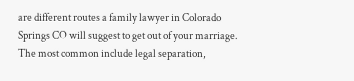are different routes a family lawyer in Colorado Springs CO will suggest to get out of your marriage. The most common include legal separation,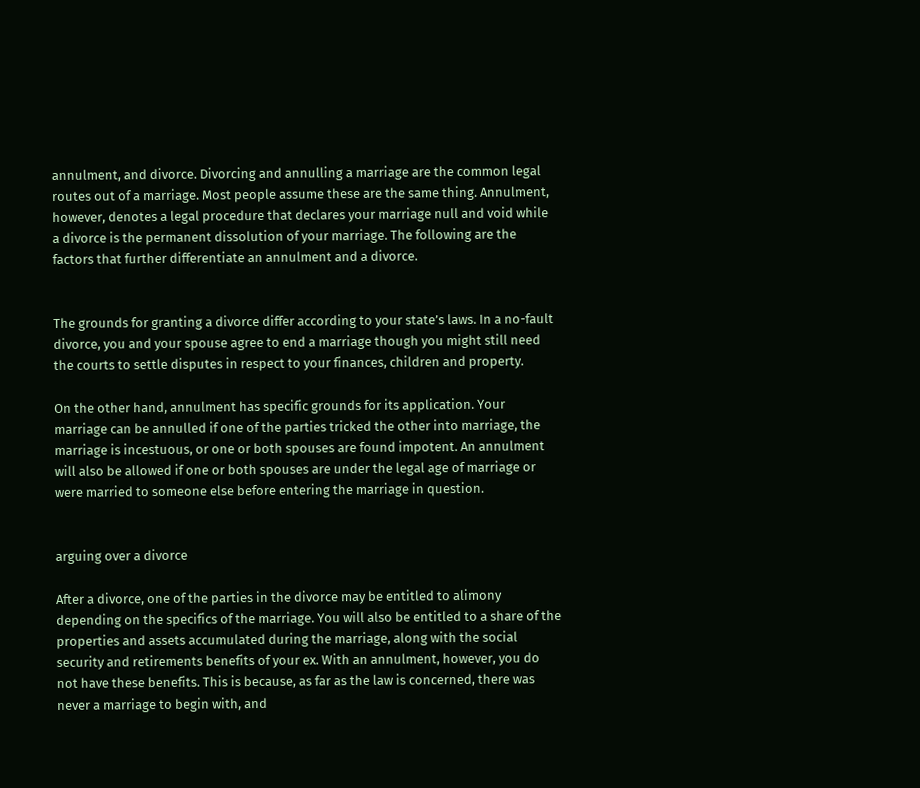annulment, and divorce. Divorcing and annulling a marriage are the common legal routes out of a marriage. Most people assume these are the same thing. Annulment, however, denotes a legal procedure that declares your marriage null and void while a divorce is the permanent dissolution of your marriage. The following are the factors that further differentiate an annulment and a divorce.


The grounds for granting a divorce differ according to your state’s laws. In a no-fault divorce, you and your spouse agree to end a marriage though you might still need the courts to settle disputes in respect to your finances, children and property.

On the other hand, annulment has specific grounds for its application. Your marriage can be annulled if one of the parties tricked the other into marriage, the marriage is incestuous, or one or both spouses are found impotent. An annulment will also be allowed if one or both spouses are under the legal age of marriage or were married to someone else before entering the marriage in question.


arguing over a divorce

After a divorce, one of the parties in the divorce may be entitled to alimony depending on the specifics of the marriage. You will also be entitled to a share of the properties and assets accumulated during the marriage, along with the social security and retirements benefits of your ex. With an annulment, however, you do not have these benefits. This is because, as far as the law is concerned, there was never a marriage to begin with, and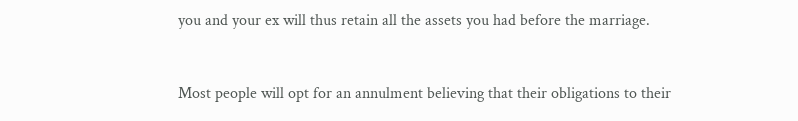you and your ex will thus retain all the assets you had before the marriage.


Most people will opt for an annulment believing that their obligations to their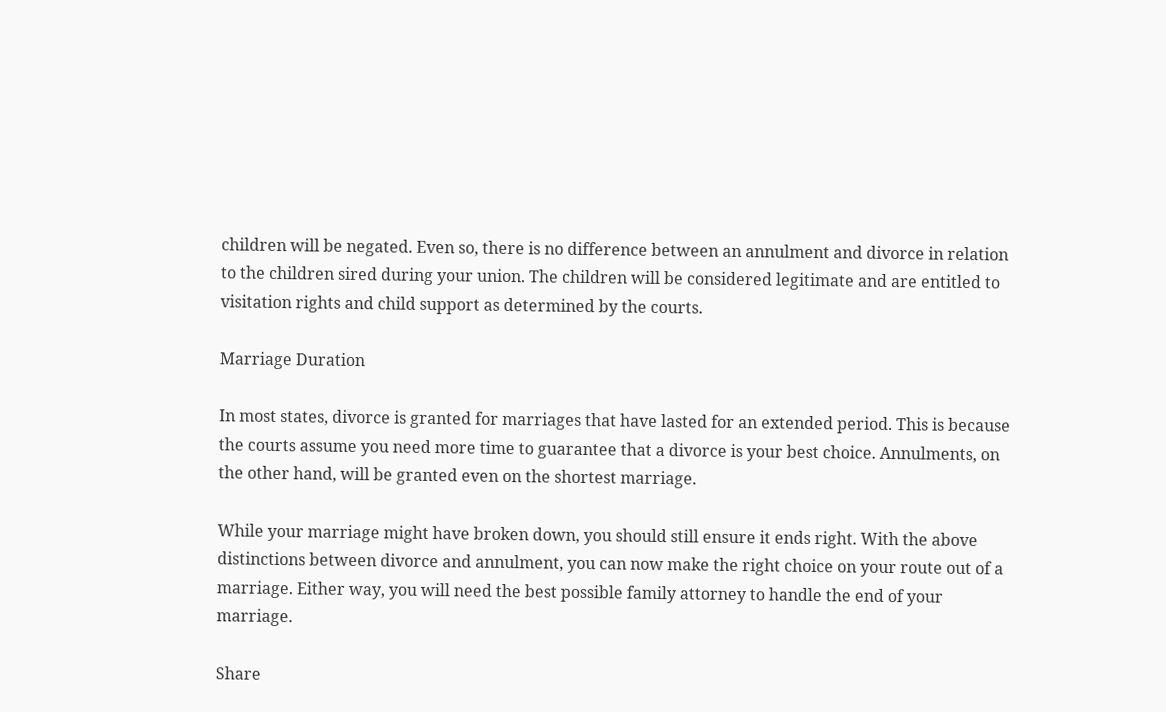children will be negated. Even so, there is no difference between an annulment and divorce in relation to the children sired during your union. The children will be considered legitimate and are entitled to visitation rights and child support as determined by the courts.

Marriage Duration

In most states, divorce is granted for marriages that have lasted for an extended period. This is because the courts assume you need more time to guarantee that a divorce is your best choice. Annulments, on the other hand, will be granted even on the shortest marriage.

While your marriage might have broken down, you should still ensure it ends right. With the above distinctions between divorce and annulment, you can now make the right choice on your route out of a marriage. Either way, you will need the best possible family attorney to handle the end of your marriage.

Share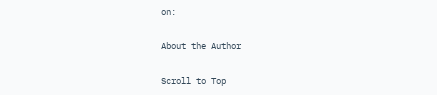on:

About the Author

Scroll to Top